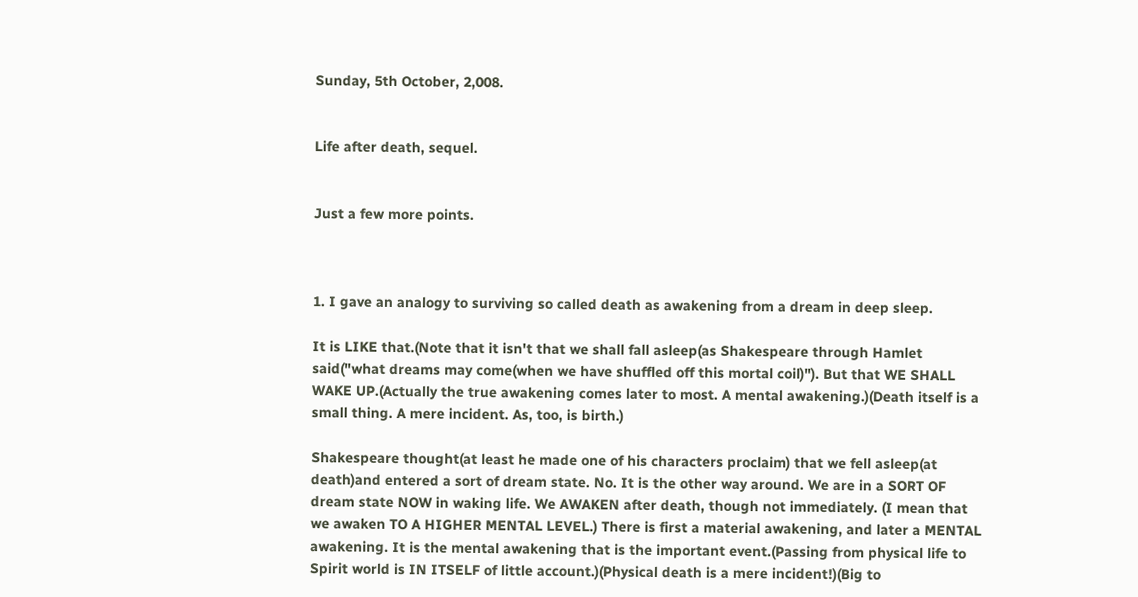Sunday, 5th October, 2,008.


Life after death, sequel.


Just a few more points.



1. I gave an analogy to surviving so called death as awakening from a dream in deep sleep.

It is LIKE that.(Note that it isn't that we shall fall asleep(as Shakespeare through Hamlet said("what dreams may come(when we have shuffled off this mortal coil)"). But that WE SHALL WAKE UP.(Actually the true awakening comes later to most. A mental awakening.)(Death itself is a small thing. A mere incident. As, too, is birth.)

Shakespeare thought(at least he made one of his characters proclaim) that we fell asleep(at death)and entered a sort of dream state. No. It is the other way around. We are in a SORT OF dream state NOW in waking life. We AWAKEN after death, though not immediately. (I mean that we awaken TO A HIGHER MENTAL LEVEL.) There is first a material awakening, and later a MENTAL awakening. It is the mental awakening that is the important event.(Passing from physical life to Spirit world is IN ITSELF of little account.)(Physical death is a mere incident!)(Big to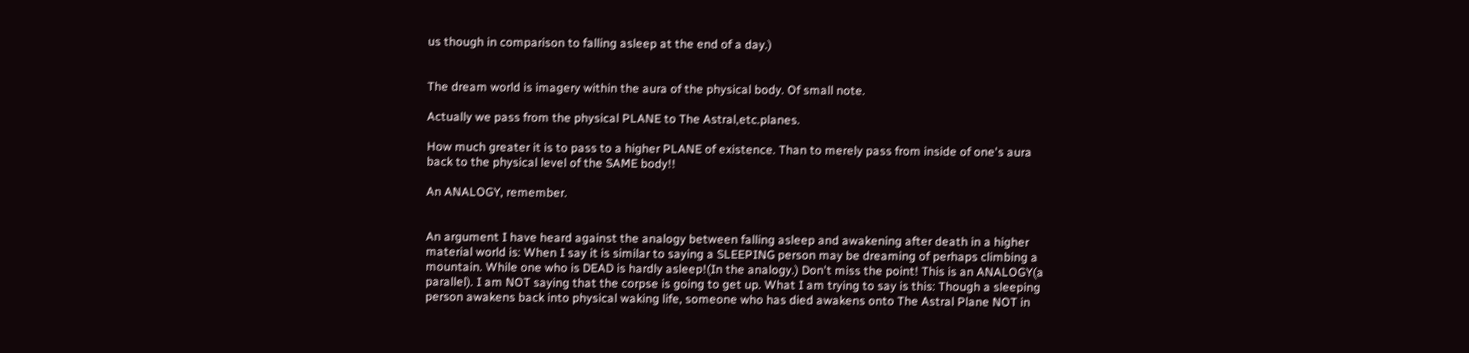us though in comparison to falling asleep at the end of a day.)


The dream world is imagery within the aura of the physical body. Of small note.

Actually we pass from the physical PLANE to The Astral,etc.planes.

How much greater it is to pass to a higher PLANE of existence. Than to merely pass from inside of one's aura back to the physical level of the SAME body!!

An ANALOGY, remember.


An argument I have heard against the analogy between falling asleep and awakening after death in a higher material world is: When I say it is similar to saying a SLEEPING person may be dreaming of perhaps climbing a mountain. While one who is DEAD is hardly asleep!(In the analogy.) Don't miss the point! This is an ANALOGY(a parallel). I am NOT saying that the corpse is going to get up. What I am trying to say is this: Though a sleeping person awakens back into physical waking life, someone who has died awakens onto The Astral Plane NOT in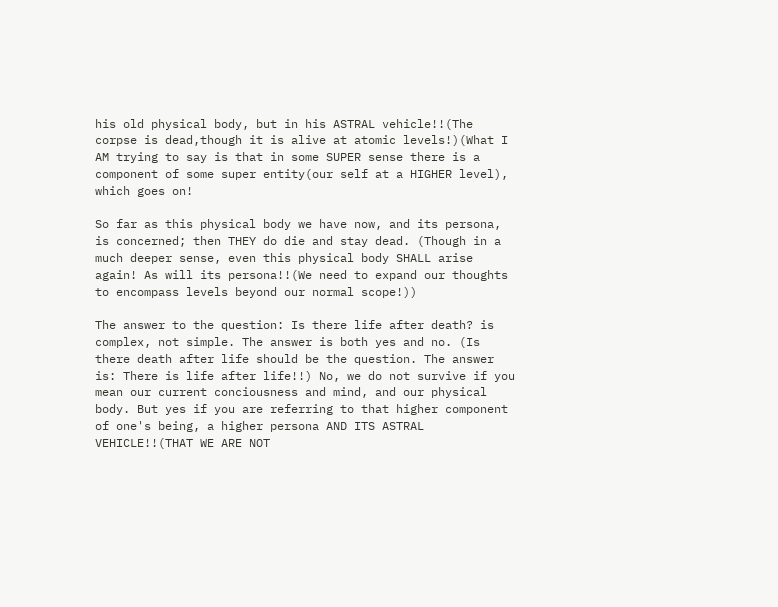his old physical body, but in his ASTRAL vehicle!!(The corpse is dead,though it is alive at atomic levels!)(What I AM trying to say is that in some SUPER sense there is a component of some super entity(our self at a HIGHER level), which goes on!

So far as this physical body we have now, and its persona, is concerned; then THEY do die and stay dead. (Though in a much deeper sense, even this physical body SHALL arise again! As will its persona!!(We need to expand our thoughts to encompass levels beyond our normal scope!))

The answer to the question: Is there life after death? is complex, not simple. The answer is both yes and no. (Is there death after life should be the question. The answer is: There is life after life!!) No, we do not survive if you mean our current conciousness and mind, and our physical body. But yes if you are referring to that higher component of one's being, a higher persona AND ITS ASTRAL VEHICLE!!(THAT WE ARE NOT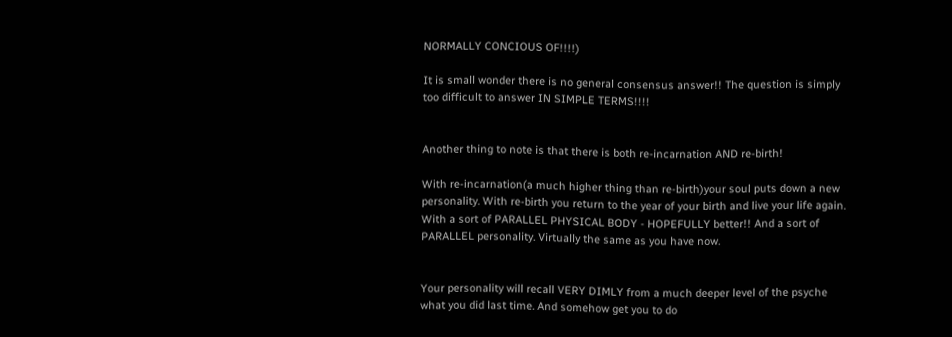NORMALLY CONCIOUS OF!!!!)

It is small wonder there is no general consensus answer!! The question is simply too difficult to answer IN SIMPLE TERMS!!!!


Another thing to note is that there is both re-incarnation AND re-birth!

With re-incarnation(a much higher thing than re-birth)your soul puts down a new personality. With re-birth you return to the year of your birth and live your life again. With a sort of PARALLEL PHYSICAL BODY - HOPEFULLY better!! And a sort of PARALLEL personality. Virtually the same as you have now.


Your personality will recall VERY DIMLY from a much deeper level of the psyche what you did last time. And somehow get you to do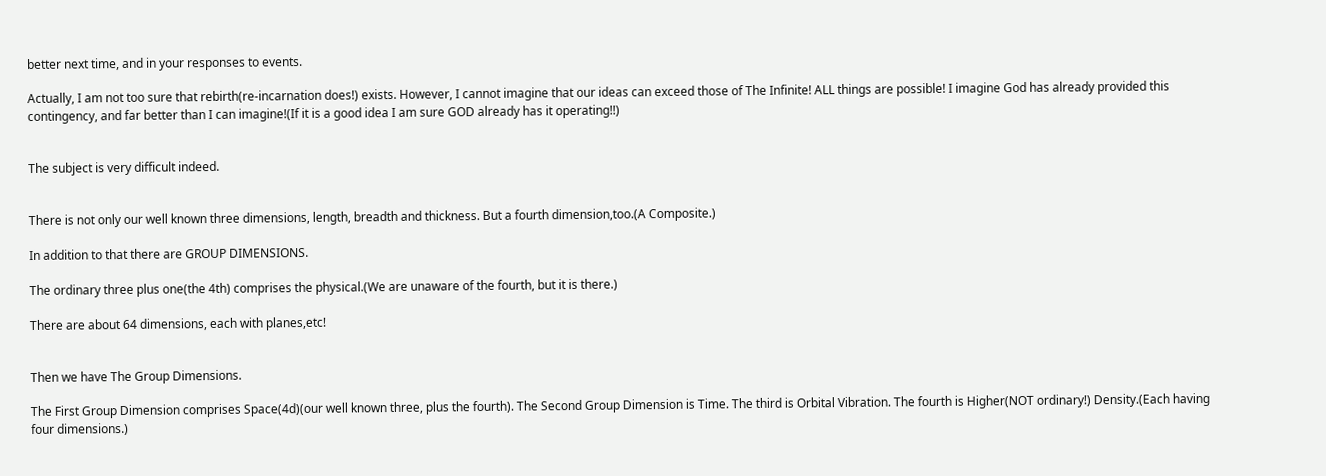better next time, and in your responses to events.

Actually, I am not too sure that rebirth(re-incarnation does!) exists. However, I cannot imagine that our ideas can exceed those of The Infinite! ALL things are possible! I imagine God has already provided this contingency, and far better than I can imagine!(If it is a good idea I am sure GOD already has it operating!!)


The subject is very difficult indeed.


There is not only our well known three dimensions, length, breadth and thickness. But a fourth dimension,too.(A Composite.)

In addition to that there are GROUP DIMENSIONS.

The ordinary three plus one(the 4th) comprises the physical.(We are unaware of the fourth, but it is there.)

There are about 64 dimensions, each with planes,etc!


Then we have The Group Dimensions.

The First Group Dimension comprises Space(4d)(our well known three, plus the fourth). The Second Group Dimension is Time. The third is Orbital Vibration. The fourth is Higher(NOT ordinary!) Density.(Each having four dimensions.)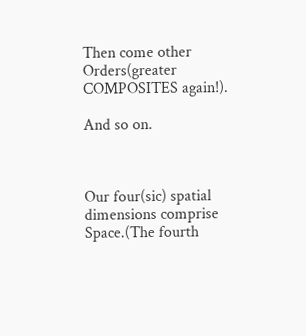Then come other Orders(greater COMPOSITES again!).

And so on.



Our four(sic) spatial dimensions comprise Space.(The fourth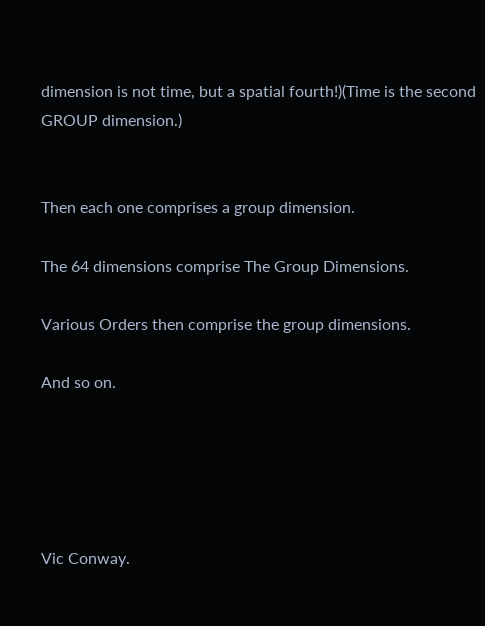dimension is not time, but a spatial fourth!)(Time is the second GROUP dimension.)


Then each one comprises a group dimension.

The 64 dimensions comprise The Group Dimensions.

Various Orders then comprise the group dimensions.

And so on.





Vic Conway.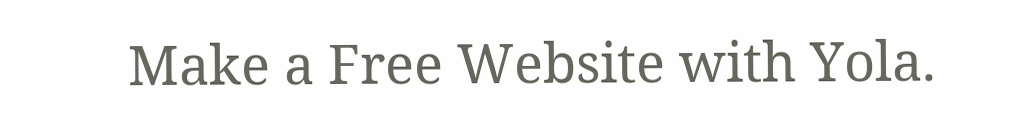Make a Free Website with Yola.